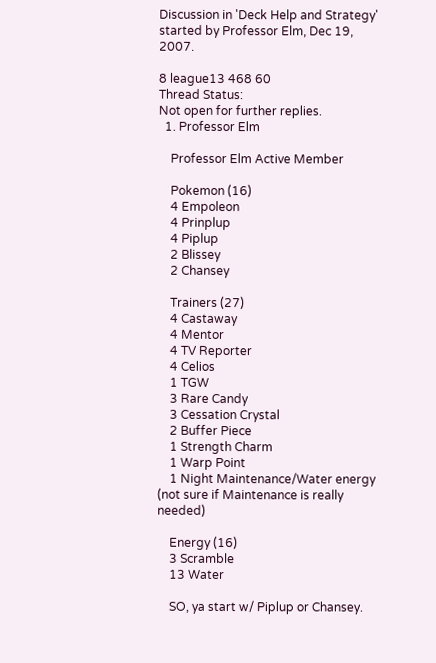Discussion in 'Deck Help and Strategy' started by Professor Elm, Dec 19, 2007.

8 league13 468 60
Thread Status:
Not open for further replies.
  1. Professor Elm

    Professor Elm Active Member

    Pokemon (16)
    4 Empoleon
    4 Prinplup
    4 Piplup
    2 Blissey
    2 Chansey

    Trainers (27)
    4 Castaway
    4 Mentor
    4 TV Reporter
    4 Celios
    1 TGW
    3 Rare Candy
    3 Cessation Crystal
    2 Buffer Piece
    1 Strength Charm
    1 Warp Point
    1 Night Maintenance/Water energy (not sure if Maintenance is really needed)

    Energy (16)
    3 Scramble
    13 Water

    SO, ya start w/ Piplup or Chansey.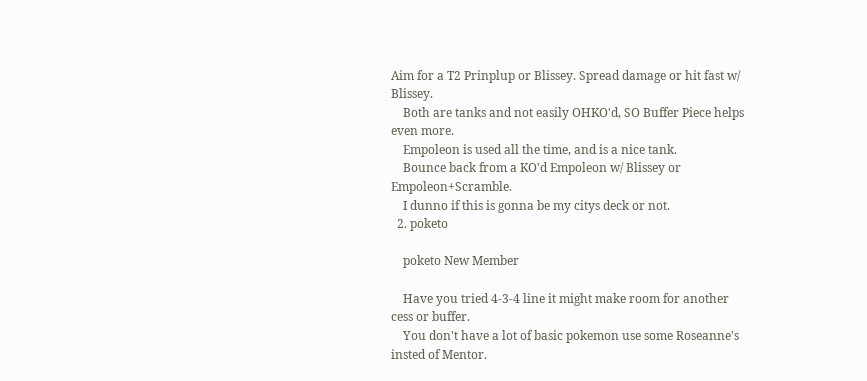Aim for a T2 Prinplup or Blissey. Spread damage or hit fast w/ Blissey.
    Both are tanks and not easily OHKO'd, SO Buffer Piece helps even more.
    Empoleon is used all the time, and is a nice tank.
    Bounce back from a KO'd Empoleon w/ Blissey or Empoleon+Scramble.
    I dunno if this is gonna be my citys deck or not.
  2. poketo

    poketo New Member

    Have you tried 4-3-4 line it might make room for another cess or buffer.
    You don't have a lot of basic pokemon use some Roseanne's insted of Mentor.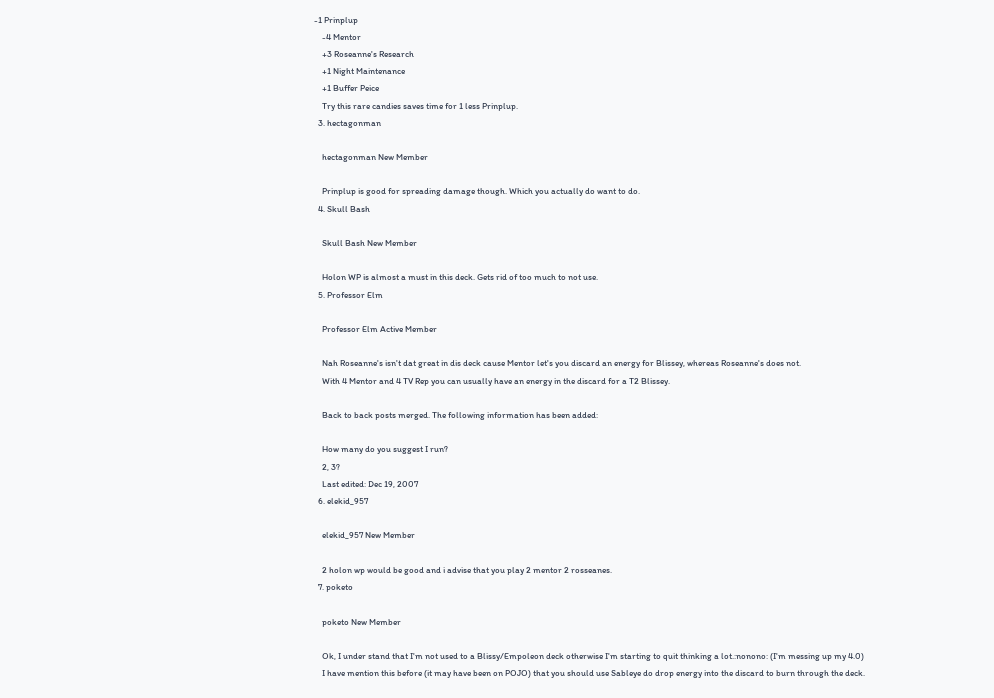-1 Prinplup
    -4 Mentor
    +3 Roseanne's Research
    +1 Night Maintenance
    +1 Buffer Peice
    Try this rare candies saves time for 1 less Prinplup.
  3. hectagonman

    hectagonman New Member

    Prinplup is good for spreading damage though. Which you actually do want to do.
  4. Skull Bash

    Skull Bash New Member

    Holon WP is almost a must in this deck. Gets rid of too much to not use.
  5. Professor Elm

    Professor Elm Active Member

    Nah Roseanne's isn't dat great in dis deck cause Mentor let's you discard an energy for Blissey, whereas Roseanne's does not.
    With 4 Mentor and 4 TV Rep you can usually have an energy in the discard for a T2 Blissey.

    Back to back posts merged. The following information has been added:

    How many do you suggest I run?
    2, 3?
    Last edited: Dec 19, 2007
  6. elekid_957

    elekid_957 New Member

    2 holon wp would be good and i advise that you play 2 mentor 2 rosseanes.
  7. poketo

    poketo New Member

    Ok, I under stand that I'm not used to a Blissy/Empoleon deck otherwise I'm starting to quit thinking a lot.:nonono: (I'm messing up my 4.0)
    I have mention this before (it may have been on POJO) that you should use Sableye do drop energy into the discard to burn through the deck.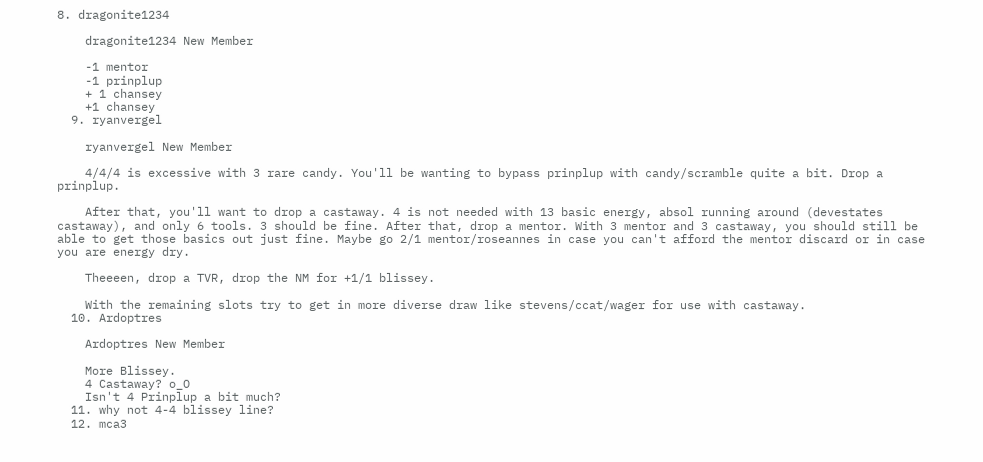8. dragonite1234

    dragonite1234 New Member

    -1 mentor
    -1 prinplup
    + 1 chansey
    +1 chansey
  9. ryanvergel

    ryanvergel New Member

    4/4/4 is excessive with 3 rare candy. You'll be wanting to bypass prinplup with candy/scramble quite a bit. Drop a prinplup.

    After that, you'll want to drop a castaway. 4 is not needed with 13 basic energy, absol running around (devestates castaway), and only 6 tools. 3 should be fine. After that, drop a mentor. With 3 mentor and 3 castaway, you should still be able to get those basics out just fine. Maybe go 2/1 mentor/roseannes in case you can't afford the mentor discard or in case you are energy dry.

    Theeeen, drop a TVR, drop the NM for +1/1 blissey.

    With the remaining slots try to get in more diverse draw like stevens/ccat/wager for use with castaway.
  10. Ardoptres

    Ardoptres New Member

    More Blissey.
    4 Castaway? o_O
    Isn't 4 Prinplup a bit much?
  11. why not 4-4 blissey line?
  12. mca3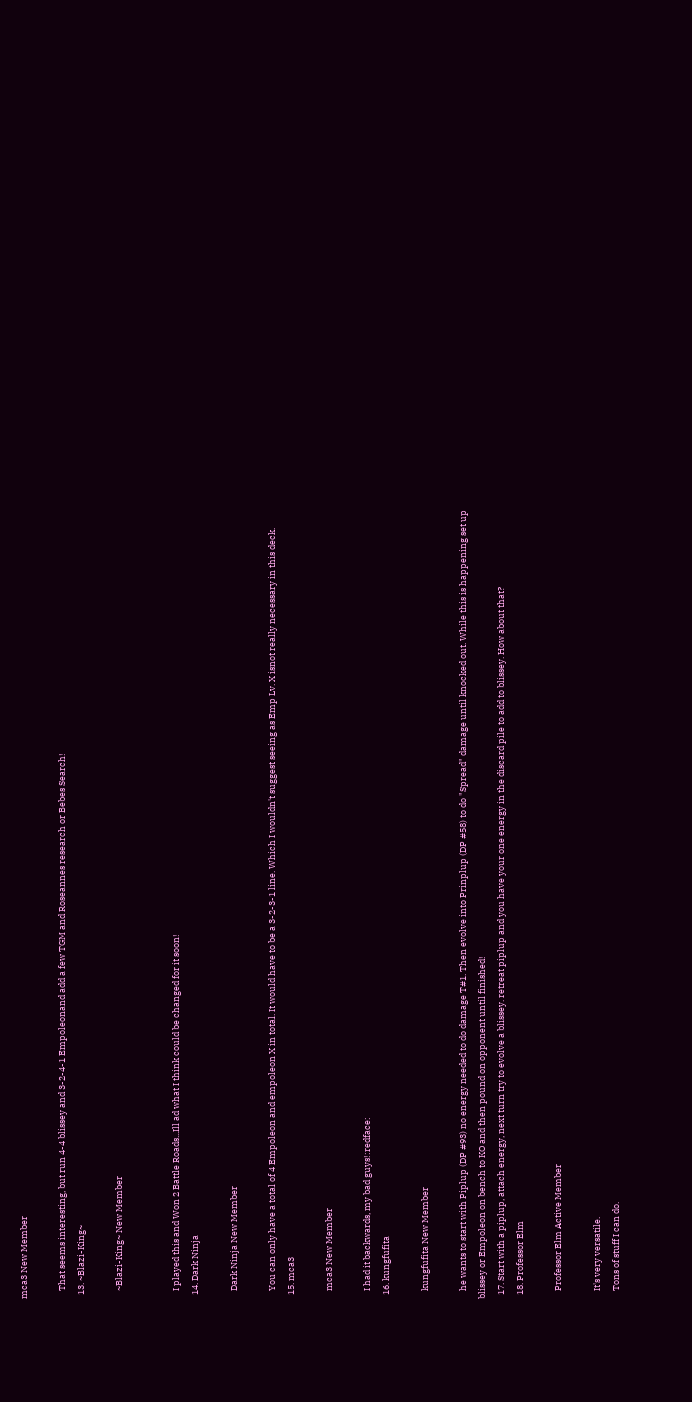mca3 New Member

    That seems interesting, but run 4-4 blissey and 3-2-4-1 Empoleonand add a few TGM and Roseannes research or Bebes Search!
  13. ~Blazi-King~

    ~Blazi-King~ New Member


    I played this and Won 2 Battle Roads...Ill ad what I think could be changed for it soon!
  14. Dark Ninja

    Dark Ninja New Member

    You can only have a total of 4 Empoleon and empoleon X in total. It would have to be a 3-2-3-1 line. Which I wouldn't suggest seeing as Emp Lv. X isnot really necessary in this deck.
  15. mca3

    mca3 New Member

    I had it backwards, my bad guys!:redface:
  16. kungfufita

    kungfufita New Member

    he wants to start with Piplup (DP #93) no energy needed to do damage T#1. Then evolve into Prinplup (DP #58) to do "Spread" damage until knocked out. While this is happening set up blissey or Empoleon on bench to KO and then pound on opponent until finished!
  17. Start with a piplup, attach energy, next turn try to evolve a blissey. retreat piplup and you have your one energy in the discard pile to add to blissey. How about that?
  18. Professor Elm

    Professor Elm Active Member

    It's very versatile.
    Tons of stuff I can do.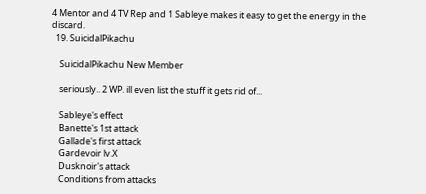4 Mentor and 4 TV Rep and 1 Sableye makes it easy to get the energy in the discard.
  19. SuicidalPikachu

    SuicidalPikachu New Member

    seriously.. 2 WP. ill even list the stuff it gets rid of...

    Sableye's effect
    Banette's 1st attack
    Gallade's first attack
    Gardevoir lv.X
    Dusknoir's attack
    Conditions from attacks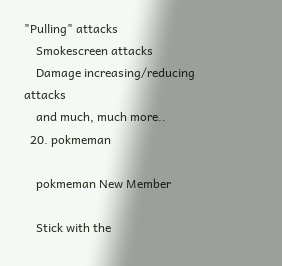"Pulling" attacks
    Smokescreen attacks
    Damage increasing/reducing attacks
    and much, much more..
  20. pokmeman

    pokmeman New Member

    Stick with the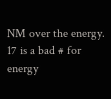NM over the energy. 17 is a bad # for energy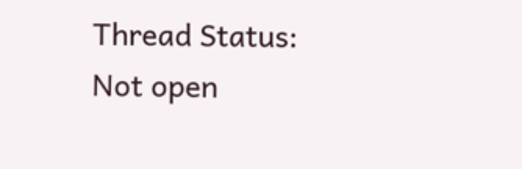Thread Status:
Not open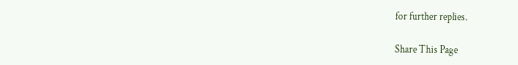for further replies.

Share This Page